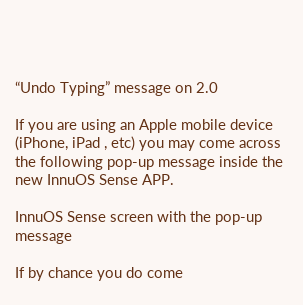“Undo Typing” message on 2.0

If you are using an Apple mobile device (iPhone, iPad , etc) you may come across the following pop-up message inside the new InnuOS Sense APP.

InnuOS Sense screen with the pop-up message

If by chance you do come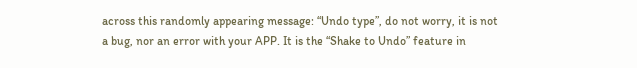across this randomly appearing message: “Undo type”, do not worry, it is not a bug, nor an error with your APP. It is the “Shake to Undo” feature in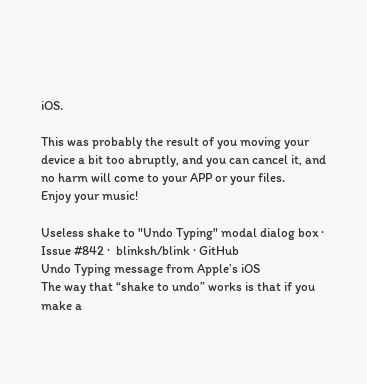iOS.

This was probably the result of you moving your device a bit too abruptly, and you can cancel it, and no harm will come to your APP or your files.
Enjoy your music!

Useless shake to "Undo Typing" modal dialog box · Issue #842 ·  blinksh/blink · GitHub
Undo Typing message from Apple’s iOS
The way that “shake to undo” works is that if you make a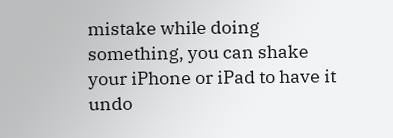mistake while doing something, you can shake your iPhone or iPad to have it undo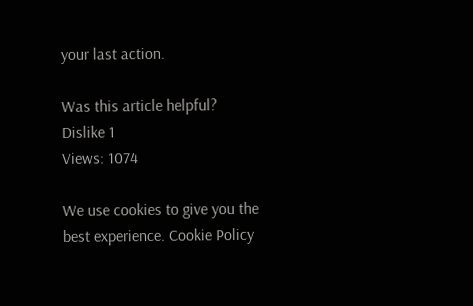your last action.

Was this article helpful?
Dislike 1
Views: 1074

We use cookies to give you the best experience. Cookie Policy